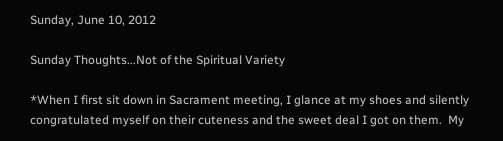Sunday, June 10, 2012

Sunday Thoughts...Not of the Spiritual Variety

*When I first sit down in Sacrament meeting, I glance at my shoes and silently congratulated myself on their cuteness and the sweet deal I got on them.  My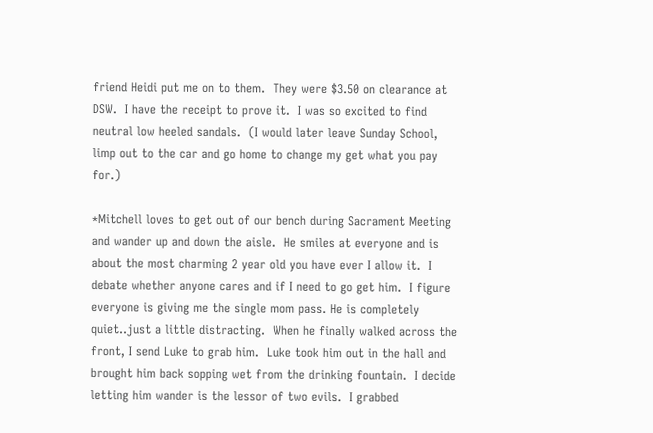friend Heidi put me on to them.  They were $3.50 on clearance at DSW.  I have the receipt to prove it.  I was so excited to find neutral low heeled sandals.  (I would later leave Sunday School, limp out to the car and go home to change my get what you pay for.)

*Mitchell loves to get out of our bench during Sacrament Meeting and wander up and down the aisle.  He smiles at everyone and is about the most charming 2 year old you have ever I allow it.  I debate whether anyone cares and if I need to go get him.  I figure everyone is giving me the single mom pass. He is completely quiet..just a little distracting.  When he finally walked across the front, I send Luke to grab him.  Luke took him out in the hall and brought him back sopping wet from the drinking fountain.  I decide letting him wander is the lessor of two evils.  I grabbed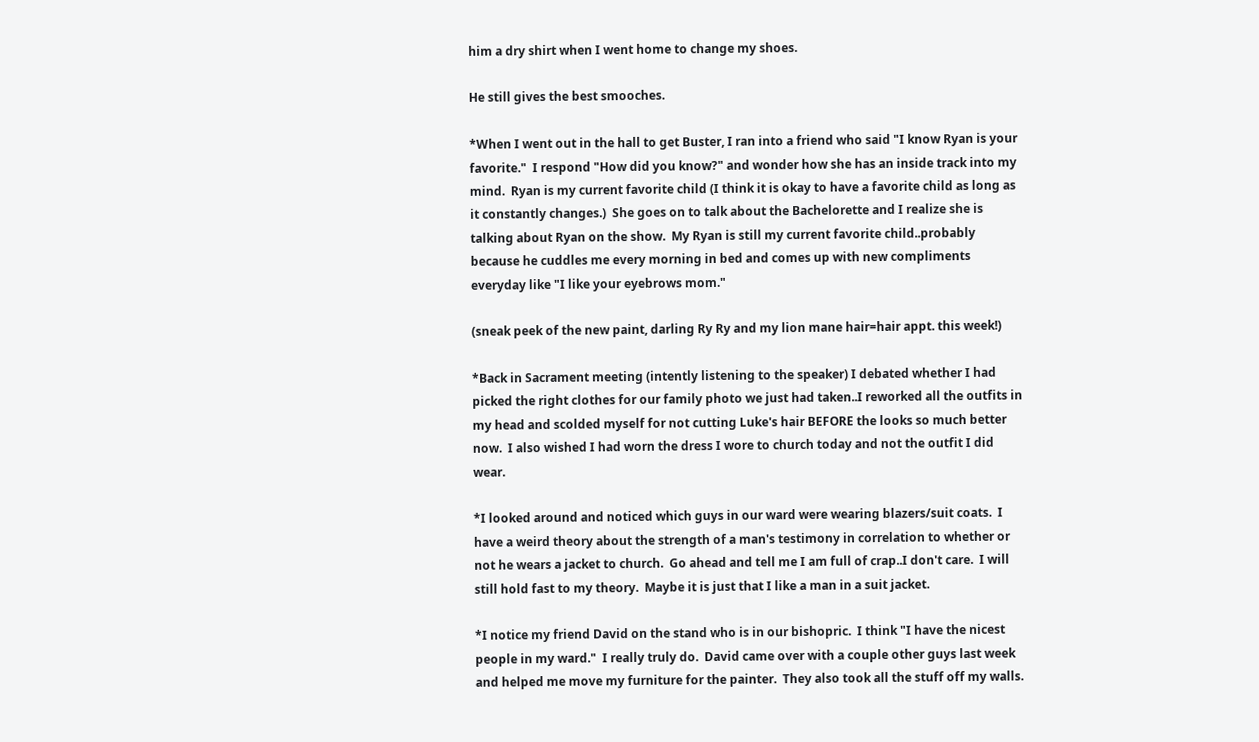him a dry shirt when I went home to change my shoes.

He still gives the best smooches.

*When I went out in the hall to get Buster, I ran into a friend who said "I know Ryan is your favorite."  I respond "How did you know?" and wonder how she has an inside track into my mind.  Ryan is my current favorite child (I think it is okay to have a favorite child as long as it constantly changes.)  She goes on to talk about the Bachelorette and I realize she is talking about Ryan on the show.  My Ryan is still my current favorite child..probably because he cuddles me every morning in bed and comes up with new compliments everyday like "I like your eyebrows mom."

(sneak peek of the new paint, darling Ry Ry and my lion mane hair=hair appt. this week!)

*Back in Sacrament meeting (intently listening to the speaker) I debated whether I had picked the right clothes for our family photo we just had taken..I reworked all the outfits in my head and scolded myself for not cutting Luke's hair BEFORE the looks so much better now.  I also wished I had worn the dress I wore to church today and not the outfit I did wear.

*I looked around and noticed which guys in our ward were wearing blazers/suit coats.  I have a weird theory about the strength of a man's testimony in correlation to whether or not he wears a jacket to church.  Go ahead and tell me I am full of crap..I don't care.  I will still hold fast to my theory.  Maybe it is just that I like a man in a suit jacket.

*I notice my friend David on the stand who is in our bishopric.  I think "I have the nicest people in my ward."  I really truly do.  David came over with a couple other guys last week and helped me move my furniture for the painter.  They also took all the stuff off my walls.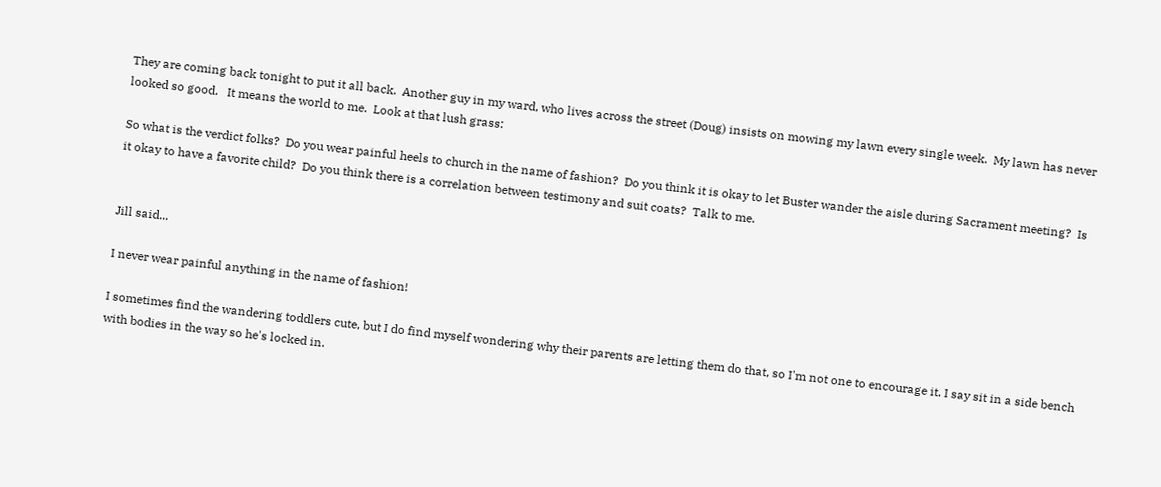They are coming back tonight to put it all back.  Another guy in my ward, who lives across the street (Doug) insists on mowing my lawn every single week.  My lawn has never looked so good.   It means the world to me.  Look at that lush grass:

So what is the verdict folks?  Do you wear painful heels to church in the name of fashion?  Do you think it is okay to let Buster wander the aisle during Sacrament meeting?  Is it okay to have a favorite child?  Do you think there is a correlation between testimony and suit coats?  Talk to me.


Jill said...

I never wear painful anything in the name of fashion!

I sometimes find the wandering toddlers cute, but I do find myself wondering why their parents are letting them do that, so I'm not one to encourage it. I say sit in a side bench with bodies in the way so he's locked in.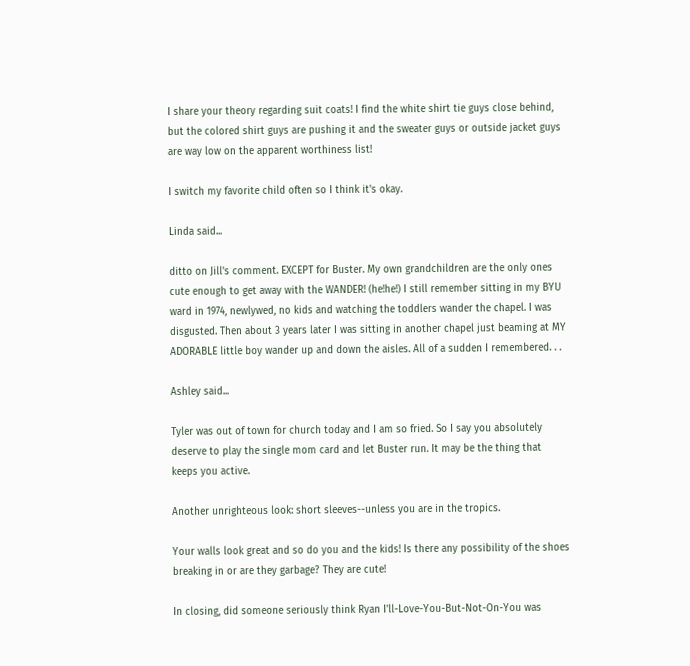I share your theory regarding suit coats! I find the white shirt tie guys close behind, but the colored shirt guys are pushing it and the sweater guys or outside jacket guys are way low on the apparent worthiness list!

I switch my favorite child often so I think it's okay.

Linda said...

ditto on Jill's comment. EXCEPT for Buster. My own grandchildren are the only ones cute enough to get away with the WANDER! (he!he!) I still remember sitting in my BYU ward in 1974, newlywed, no kids and watching the toddlers wander the chapel. I was disgusted. Then about 3 years later I was sitting in another chapel just beaming at MY ADORABLE little boy wander up and down the aisles. All of a sudden I remembered. . .

Ashley said...

Tyler was out of town for church today and I am so fried. So I say you absolutely deserve to play the single mom card and let Buster run. It may be the thing that keeps you active.

Another unrighteous look: short sleeves--unless you are in the tropics.

Your walls look great and so do you and the kids! Is there any possibility of the shoes breaking in or are they garbage? They are cute!

In closing, did someone seriously think Ryan I'll-Love-You-But-Not-On-You was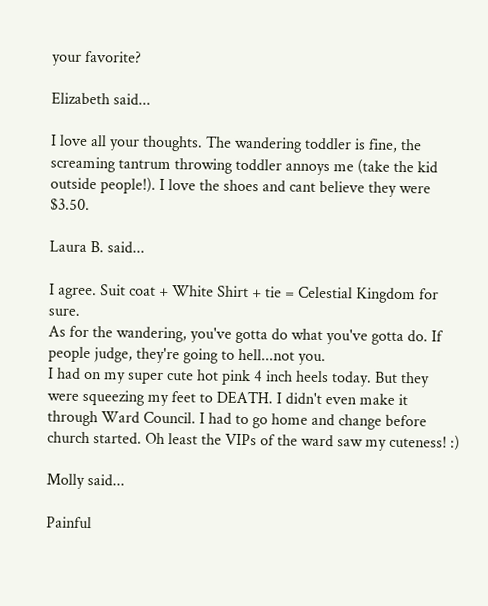your favorite?

Elizabeth said...

I love all your thoughts. The wandering toddler is fine, the screaming tantrum throwing toddler annoys me (take the kid outside people!). I love the shoes and cant believe they were $3.50.

Laura B. said...

I agree. Suit coat + White Shirt + tie = Celestial Kingdom for sure.
As for the wandering, you've gotta do what you've gotta do. If people judge, they're going to hell...not you.
I had on my super cute hot pink 4 inch heels today. But they were squeezing my feet to DEATH. I didn't even make it through Ward Council. I had to go home and change before church started. Oh least the VIPs of the ward saw my cuteness! :)

Molly said...

Painful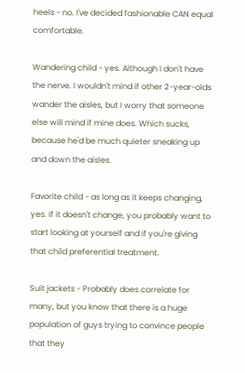heels - no. I've decided fashionable CAN equal comfortable.

Wandering child - yes. Although I don't have the nerve. I wouldn't mind if other 2-year-olds wander the aisles, but I worry that someone else will mind if mine does. Which sucks, because he'd be much quieter sneaking up and down the aisles.

Favorite child - as long as it keeps changing, yes. If it doesn't change, you probably want to start looking at yourself and if you're giving that child preferential treatment.

Suit jackets - Probably does correlate for many, but you know that there is a huge population of guys trying to convince people that they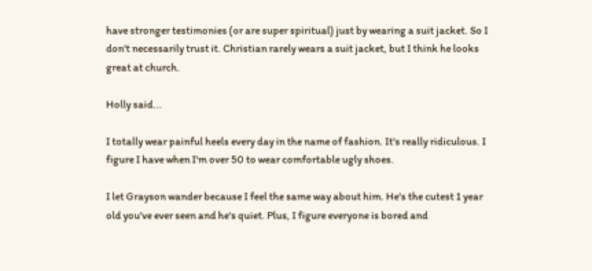have stronger testimonies (or are super spiritual) just by wearing a suit jacket. So I don't necessarily trust it. Christian rarely wears a suit jacket, but I think he looks great at church.

Holly said...

I totally wear painful heels every day in the name of fashion. It's really ridiculous. I figure I have when I'm over 50 to wear comfortable ugly shoes.

I let Grayson wander because I feel the same way about him. He's the cutest 1 year old you've ever seen and he's quiet. Plus, I figure everyone is bored and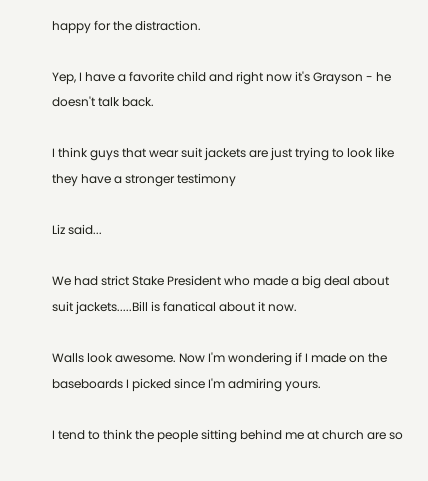happy for the distraction.

Yep, I have a favorite child and right now it's Grayson - he doesn't talk back.

I think guys that wear suit jackets are just trying to look like they have a stronger testimony

Liz said...

We had strict Stake President who made a big deal about suit jackets.....Bill is fanatical about it now.

Walls look awesome. Now I'm wondering if I made on the baseboards I picked since I'm admiring yours.

I tend to think the people sitting behind me at church are so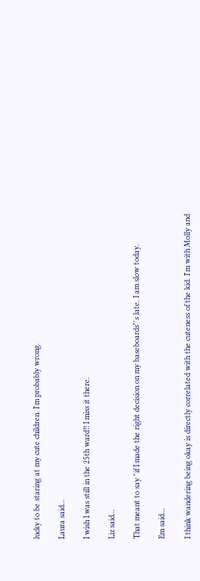lucky to be staring at my cute children. I'm probably wrong.

Laura said...

I wish I was still in the 25th ward!! I miss it there.

Liz said...

That meant to say "if I made the right decision on my baseboards"'s late. I am slow today.

Em said...

I think wandering being okay is directly correlated with the cuteness of the kid. I'm with Molly and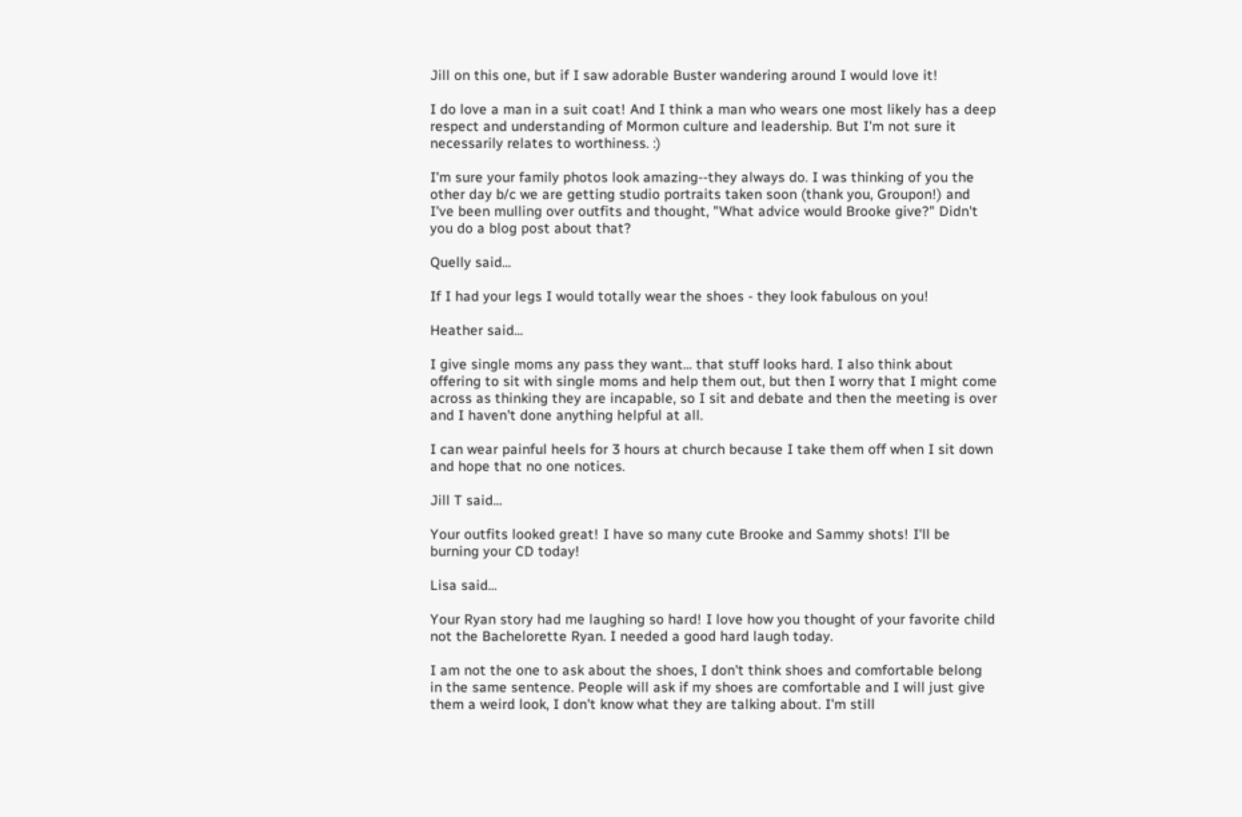Jill on this one, but if I saw adorable Buster wandering around I would love it!

I do love a man in a suit coat! And I think a man who wears one most likely has a deep respect and understanding of Mormon culture and leadership. But I'm not sure it necessarily relates to worthiness. :)

I'm sure your family photos look amazing--they always do. I was thinking of you the other day b/c we are getting studio portraits taken soon (thank you, Groupon!) and I've been mulling over outfits and thought, "What advice would Brooke give?" Didn't you do a blog post about that?

Quelly said...

If I had your legs I would totally wear the shoes - they look fabulous on you!

Heather said...

I give single moms any pass they want... that stuff looks hard. I also think about offering to sit with single moms and help them out, but then I worry that I might come across as thinking they are incapable, so I sit and debate and then the meeting is over and I haven't done anything helpful at all.

I can wear painful heels for 3 hours at church because I take them off when I sit down and hope that no one notices.

Jill T said...

Your outfits looked great! I have so many cute Brooke and Sammy shots! I'll be burning your CD today!

Lisa said...

Your Ryan story had me laughing so hard! I love how you thought of your favorite child not the Bachelorette Ryan. I needed a good hard laugh today.

I am not the one to ask about the shoes, I don't think shoes and comfortable belong in the same sentence. People will ask if my shoes are comfortable and I will just give them a weird look, I don't know what they are talking about. I'm still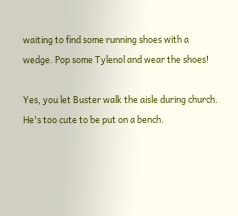waiting to find some running shoes with a wedge. Pop some Tylenol and wear the shoes!

Yes, you let Buster walk the aisle during church. He's too cute to be put on a bench.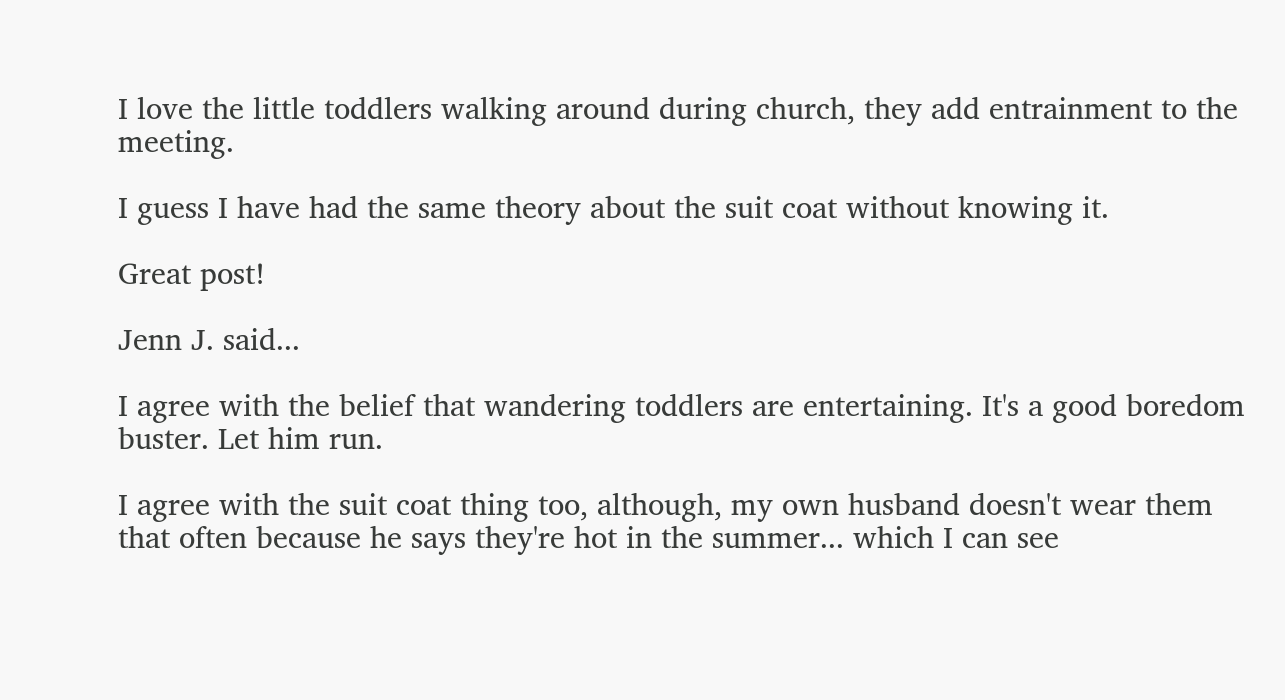I love the little toddlers walking around during church, they add entrainment to the meeting.

I guess I have had the same theory about the suit coat without knowing it.

Great post!

Jenn J. said...

I agree with the belief that wandering toddlers are entertaining. It's a good boredom buster. Let him run.

I agree with the suit coat thing too, although, my own husband doesn't wear them that often because he says they're hot in the summer... which I can see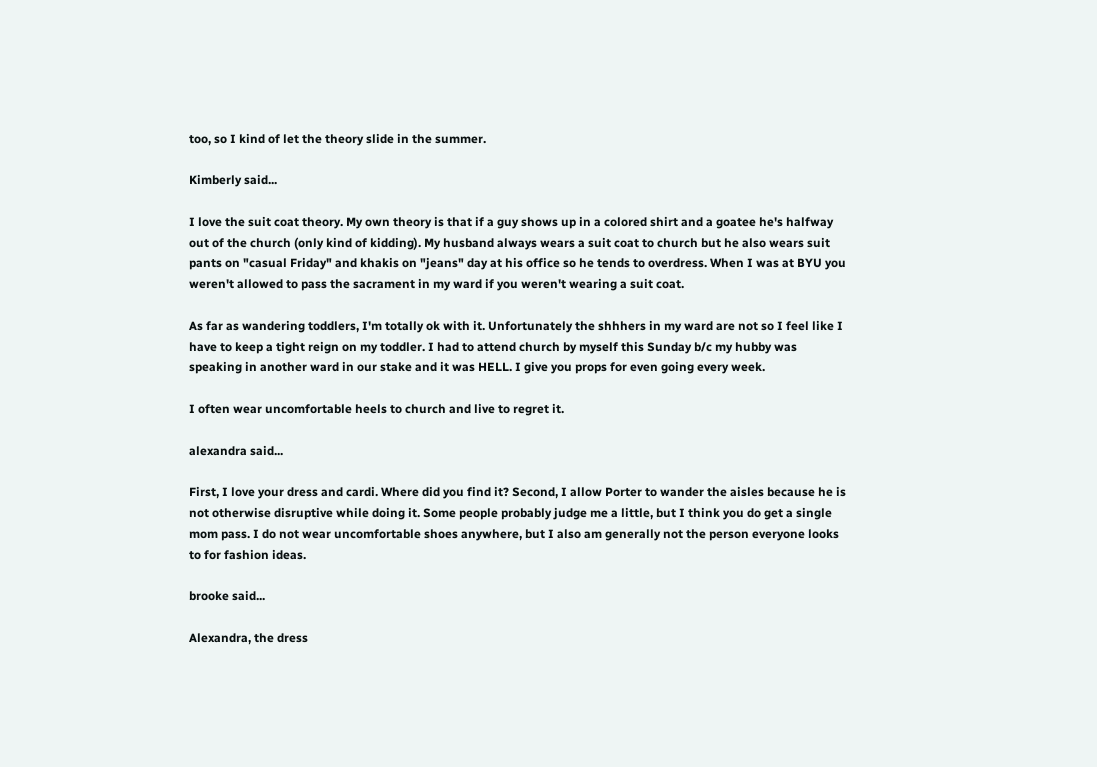too, so I kind of let the theory slide in the summer.

Kimberly said...

I love the suit coat theory. My own theory is that if a guy shows up in a colored shirt and a goatee he's halfway out of the church (only kind of kidding). My husband always wears a suit coat to church but he also wears suit pants on "casual Friday" and khakis on "jeans" day at his office so he tends to overdress. When I was at BYU you weren't allowed to pass the sacrament in my ward if you weren't wearing a suit coat.

As far as wandering toddlers, I'm totally ok with it. Unfortunately the shhhers in my ward are not so I feel like I have to keep a tight reign on my toddler. I had to attend church by myself this Sunday b/c my hubby was speaking in another ward in our stake and it was HELL. I give you props for even going every week.

I often wear uncomfortable heels to church and live to regret it.

alexandra said...

First, I love your dress and cardi. Where did you find it? Second, I allow Porter to wander the aisles because he is not otherwise disruptive while doing it. Some people probably judge me a little, but I think you do get a single mom pass. I do not wear uncomfortable shoes anywhere, but I also am generally not the person everyone looks to for fashion ideas.

brooke said...

Alexandra, the dress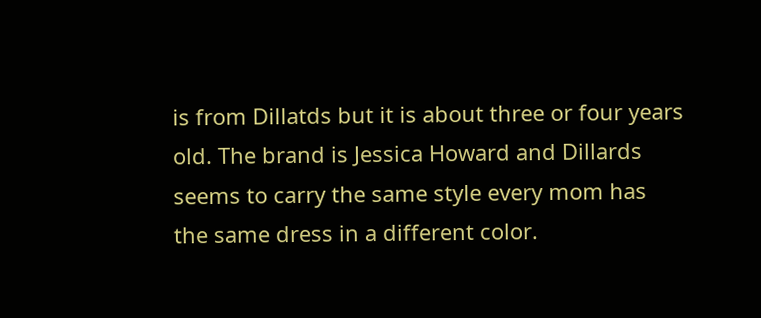is from Dillatds but it is about three or four years old. The brand is Jessica Howard and Dillards seems to carry the same style every mom has the same dress in a different color.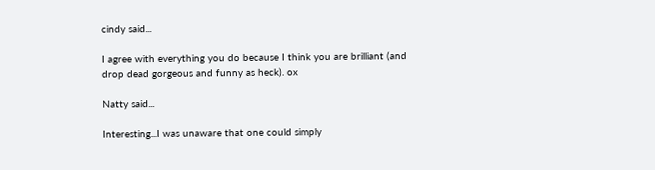cindy said...

I agree with everything you do because I think you are brilliant (and drop dead gorgeous and funny as heck). ox

Natty said...

Interesting...I was unaware that one could simply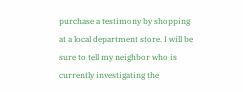purchase a testimony by shopping at a local department store. I will be sure to tell my neighbor who is currently investigating the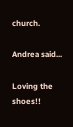church.

Andrea said...

Loving the shoes!!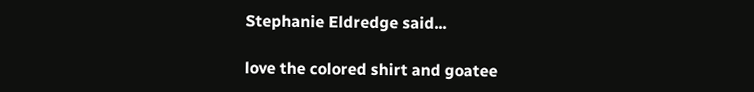Stephanie Eldredge said...

love the colored shirt and goatee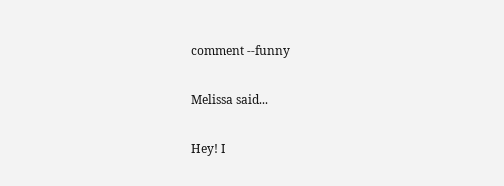comment --funny

Melissa said...

Hey! I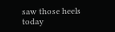saw those heels today